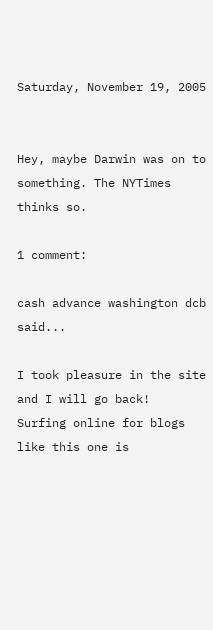Saturday, November 19, 2005


Hey, maybe Darwin was on to something. The NYTimes thinks so.

1 comment:

cash advance washington dcb said...

I took pleasure in the site and I will go back!
Surfing online for blogs like this one is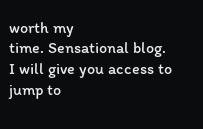worth my
time. Sensational blog.
I will give you access to jump to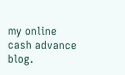my online cash advance blog.